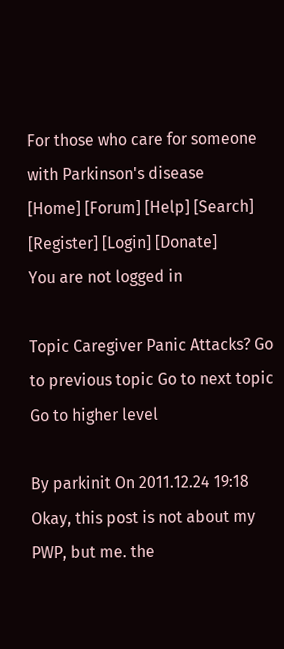For those who care for someone with Parkinson's disease
[Home] [Forum] [Help] [Search] [Register] [Login] [Donate]
You are not logged in

Topic Caregiver Panic Attacks? Go to previous topic Go to next topic Go to higher level

By parkinit On 2011.12.24 19:18
Okay, this post is not about my PWP, but me. the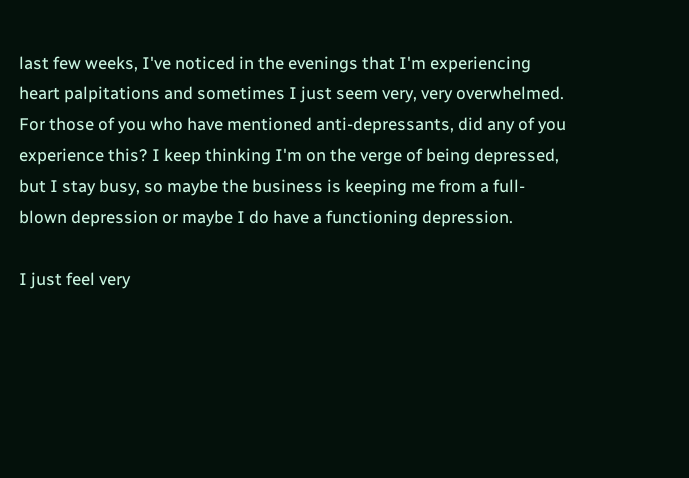last few weeks, I've noticed in the evenings that I'm experiencing heart palpitations and sometimes I just seem very, very overwhelmed. For those of you who have mentioned anti-depressants, did any of you experience this? I keep thinking I'm on the verge of being depressed, but I stay busy, so maybe the business is keeping me from a full-blown depression or maybe I do have a functioning depression.

I just feel very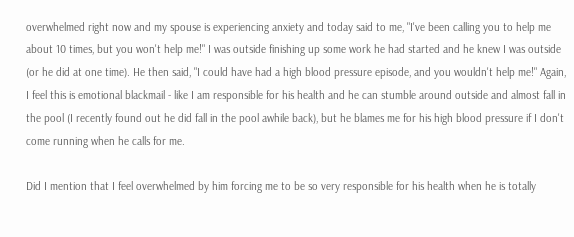overwhelmed right now and my spouse is experiencing anxiety and today said to me, "I've been calling you to help me about 10 times, but you won't help me!" I was outside finishing up some work he had started and he knew I was outside (or he did at one time). He then said, "I could have had a high blood pressure episode, and you wouldn't help me!" Again, I feel this is emotional blackmail - like I am responsible for his health and he can stumble around outside and almost fall in the pool (I recently found out he did fall in the pool awhile back), but he blames me for his high blood pressure if I don't come running when he calls for me.

Did I mention that I feel overwhelmed by him forcing me to be so very responsible for his health when he is totally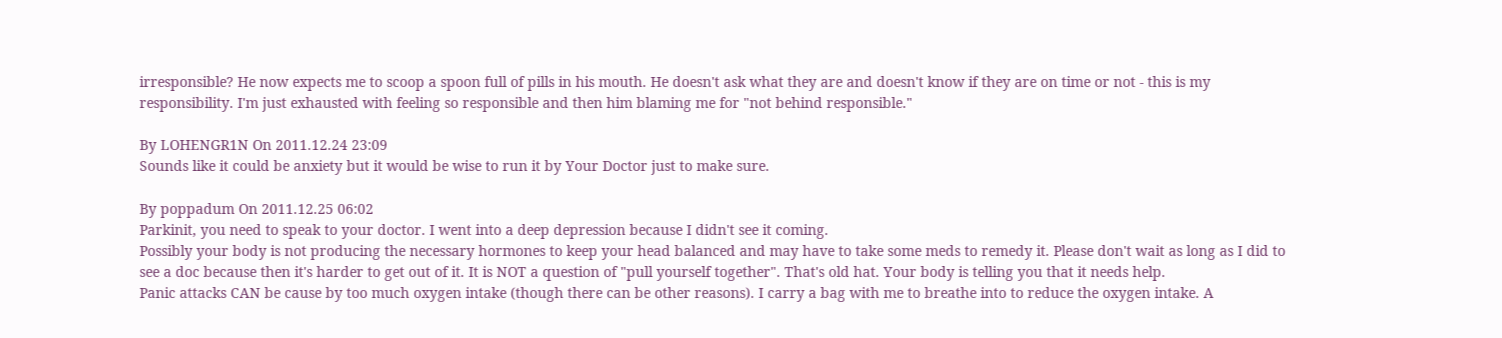irresponsible? He now expects me to scoop a spoon full of pills in his mouth. He doesn't ask what they are and doesn't know if they are on time or not - this is my responsibility. I'm just exhausted with feeling so responsible and then him blaming me for "not behind responsible."

By LOHENGR1N On 2011.12.24 23:09
Sounds like it could be anxiety but it would be wise to run it by Your Doctor just to make sure.

By poppadum On 2011.12.25 06:02
Parkinit, you need to speak to your doctor. I went into a deep depression because I didn't see it coming.
Possibly your body is not producing the necessary hormones to keep your head balanced and may have to take some meds to remedy it. Please don't wait as long as I did to see a doc because then it's harder to get out of it. It is NOT a question of "pull yourself together". That's old hat. Your body is telling you that it needs help.
Panic attacks CAN be cause by too much oxygen intake (though there can be other reasons). I carry a bag with me to breathe into to reduce the oxygen intake. A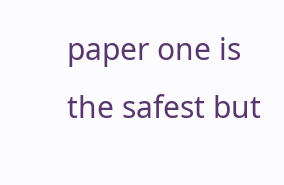paper one is the safest but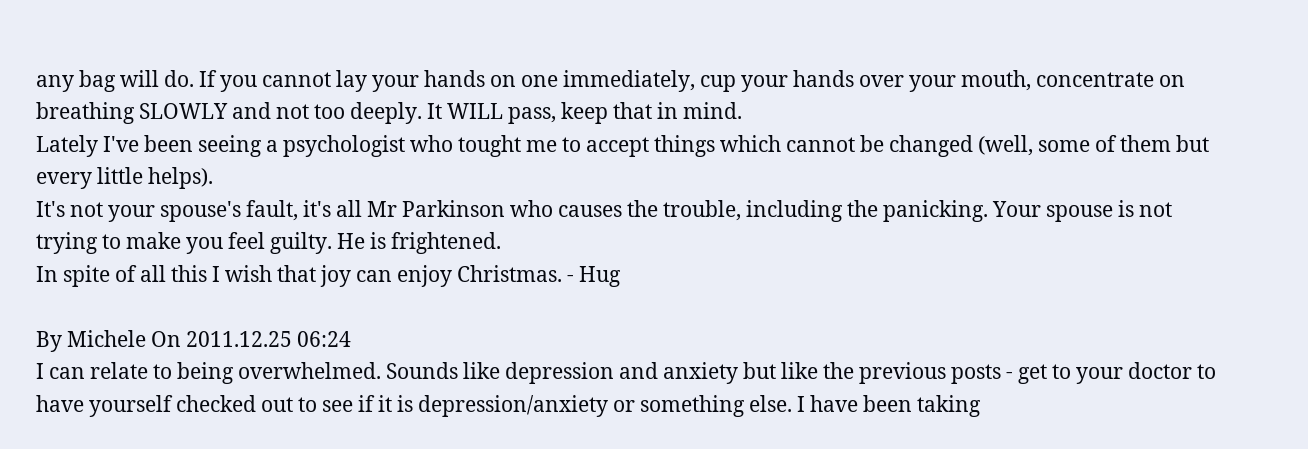any bag will do. If you cannot lay your hands on one immediately, cup your hands over your mouth, concentrate on breathing SLOWLY and not too deeply. It WILL pass, keep that in mind.
Lately I've been seeing a psychologist who tought me to accept things which cannot be changed (well, some of them but every little helps).
It's not your spouse's fault, it's all Mr Parkinson who causes the trouble, including the panicking. Your spouse is not trying to make you feel guilty. He is frightened.
In spite of all this I wish that joy can enjoy Christmas. - Hug

By Michele On 2011.12.25 06:24
I can relate to being overwhelmed. Sounds like depression and anxiety but like the previous posts - get to your doctor to have yourself checked out to see if it is depression/anxiety or something else. I have been taking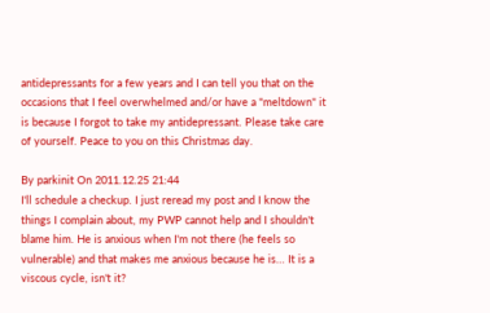antidepressants for a few years and I can tell you that on the occasions that I feel overwhelmed and/or have a "meltdown" it is because I forgot to take my antidepressant. Please take care of yourself. Peace to you on this Christmas day.

By parkinit On 2011.12.25 21:44
I'll schedule a checkup. I just reread my post and I know the things I complain about, my PWP cannot help and I shouldn't blame him. He is anxious when I'm not there (he feels so vulnerable) and that makes me anxious because he is... It is a viscous cycle, isn't it?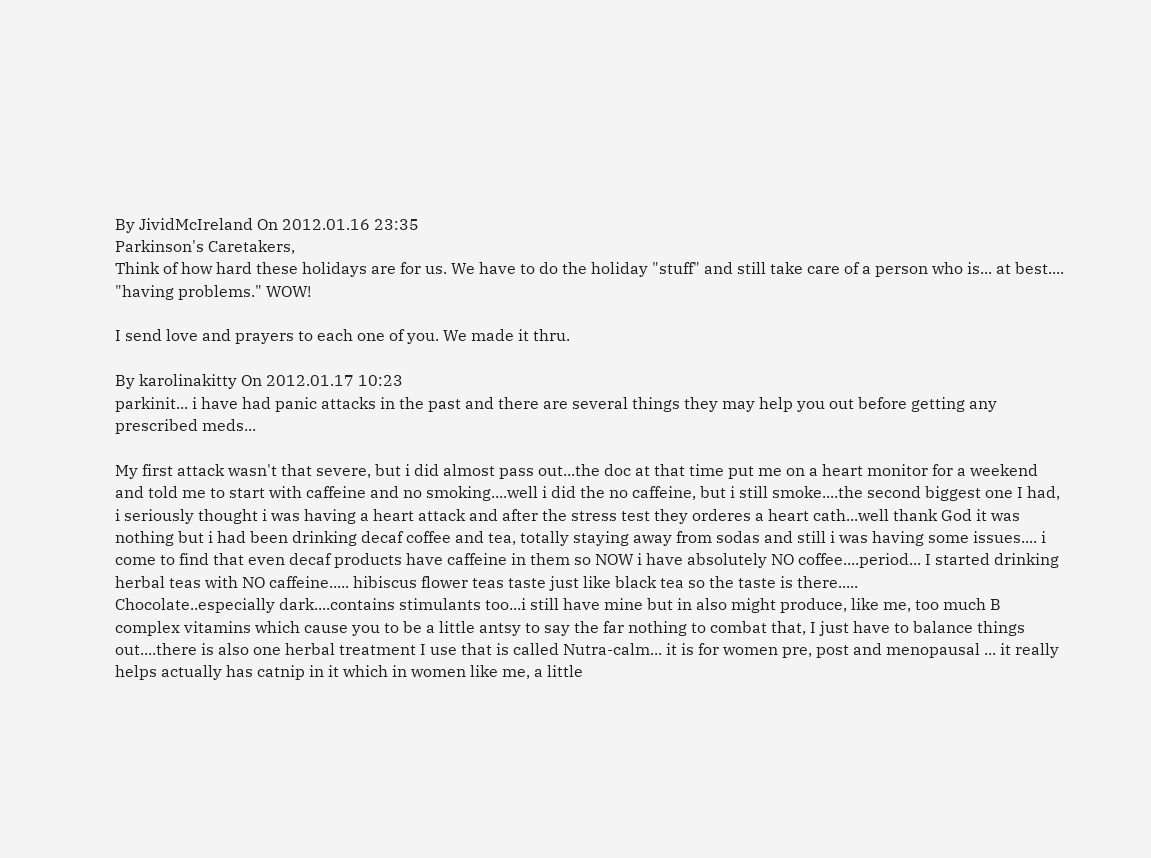By JividMcIreland On 2012.01.16 23:35
Parkinson's Caretakers,
Think of how hard these holidays are for us. We have to do the holiday "stuff" and still take care of a person who is... at best.... "having problems." WOW!

I send love and prayers to each one of you. We made it thru.

By karolinakitty On 2012.01.17 10:23
parkinit... i have had panic attacks in the past and there are several things they may help you out before getting any prescribed meds...

My first attack wasn't that severe, but i did almost pass out...the doc at that time put me on a heart monitor for a weekend and told me to start with caffeine and no smoking....well i did the no caffeine, but i still smoke....the second biggest one I had, i seriously thought i was having a heart attack and after the stress test they orderes a heart cath...well thank God it was nothing but i had been drinking decaf coffee and tea, totally staying away from sodas and still i was having some issues.... i come to find that even decaf products have caffeine in them so NOW i have absolutely NO coffee....period... I started drinking herbal teas with NO caffeine..... hibiscus flower teas taste just like black tea so the taste is there.....
Chocolate..especially dark....contains stimulants too...i still have mine but in also might produce, like me, too much B complex vitamins which cause you to be a little antsy to say the far nothing to combat that, I just have to balance things out....there is also one herbal treatment I use that is called Nutra-calm... it is for women pre, post and menopausal ... it really helps actually has catnip in it which in women like me, a little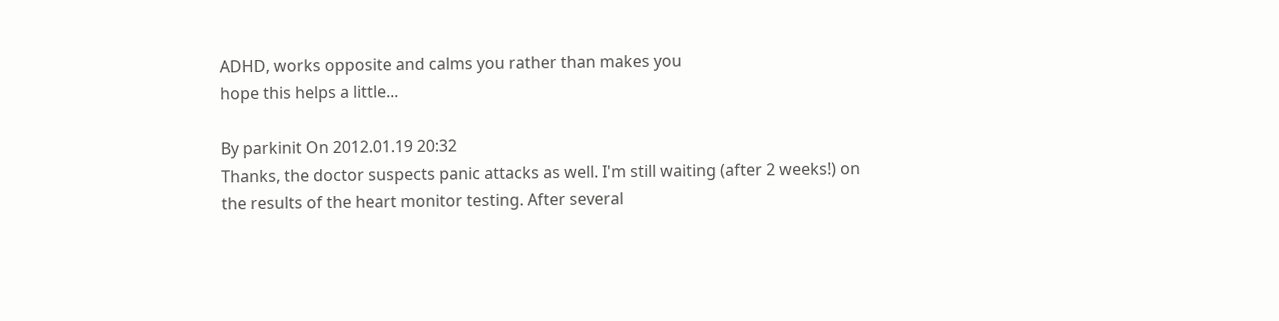ADHD, works opposite and calms you rather than makes you
hope this helps a little...

By parkinit On 2012.01.19 20:32
Thanks, the doctor suspects panic attacks as well. I'm still waiting (after 2 weeks!) on the results of the heart monitor testing. After several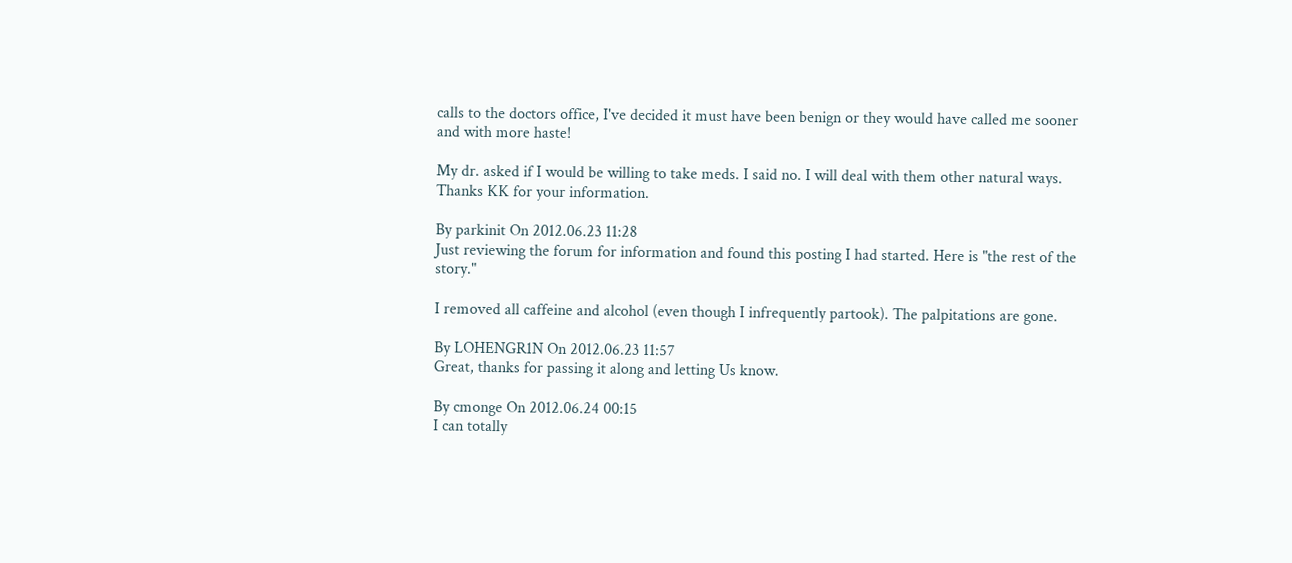calls to the doctors office, I've decided it must have been benign or they would have called me sooner and with more haste!

My dr. asked if I would be willing to take meds. I said no. I will deal with them other natural ways. Thanks KK for your information.

By parkinit On 2012.06.23 11:28
Just reviewing the forum for information and found this posting I had started. Here is "the rest of the story."

I removed all caffeine and alcohol (even though I infrequently partook). The palpitations are gone.

By LOHENGR1N On 2012.06.23 11:57
Great, thanks for passing it along and letting Us know.

By cmonge On 2012.06.24 00:15
I can totally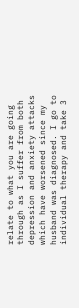relate to what you are going through as I suffer from both depression and anxiety attacks which have worsened since my husband was diagnosed. I go to individual therapy and take 3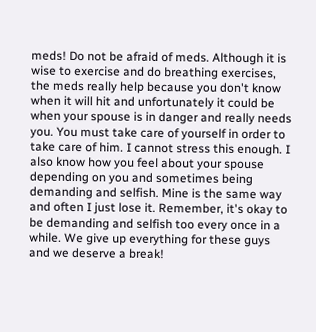meds! Do not be afraid of meds. Although it is wise to exercise and do breathing exercises, the meds really help because you don't know when it will hit and unfortunately it could be when your spouse is in danger and really needs you. You must take care of yourself in order to take care of him. I cannot stress this enough. I also know how you feel about your spouse depending on you and sometimes being demanding and selfish. Mine is the same way and often I just lose it. Remember, it's okay to be demanding and selfish too every once in a while. We give up everything for these guys and we deserve a break!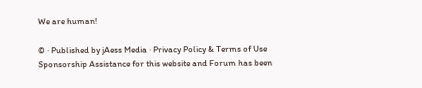We are human!

© · Published by jAess Media · Privacy Policy & Terms of Use
Sponsorship Assistance for this website and Forum has been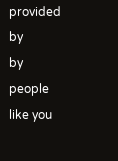provided by
by people like you